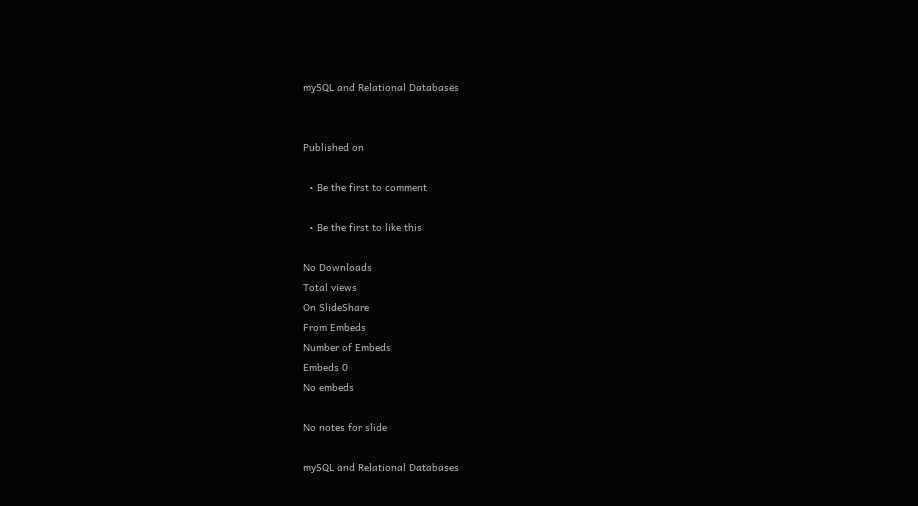mySQL and Relational Databases


Published on

  • Be the first to comment

  • Be the first to like this

No Downloads
Total views
On SlideShare
From Embeds
Number of Embeds
Embeds 0
No embeds

No notes for slide

mySQL and Relational Databases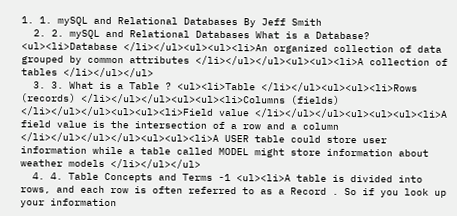1. 1. mySQL and Relational Databases By Jeff Smith
  2. 2. mySQL and Relational Databases What is a Database? <ul><li>Database </li></ul><ul><ul><li>An organized collection of data grouped by common attributes </li></ul></ul><ul><ul><li>A collection of tables </li></ul></ul>
  3. 3. What is a Table ? <ul><li>Table </li></ul><ul><ul><li>Rows (records) </li></ul></ul><ul><ul><li>Columns (fields) </li></ul></ul><ul><ul><li>Field value </li></ul></ul><ul><ul><ul><li>A field value is the intersection of a row and a column </li></ul></ul></ul><ul><ul><li>A USER table could store user information while a table called MODEL might store information about weather models </li></ul></ul>
  4. 4. Table Concepts and Terms -1 <ul><li>A table is divided into rows, and each row is often referred to as a Record . So if you look up your information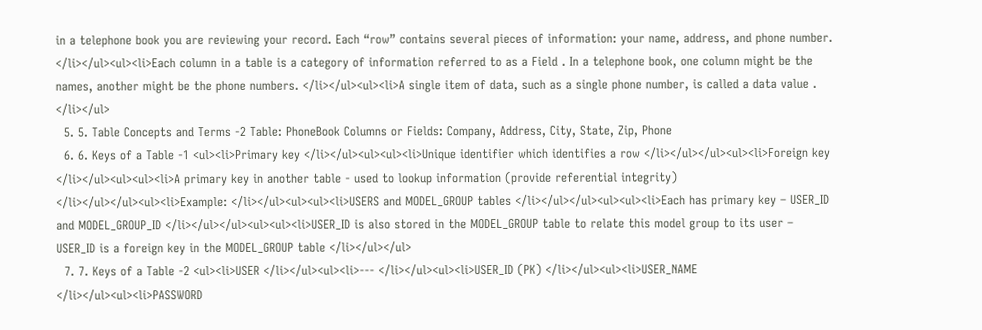in a telephone book you are reviewing your record. Each “row” contains several pieces of information: your name, address, and phone number. </li></ul><ul><li>Each column in a table is a category of information referred to as a Field . In a telephone book, one column might be the names, another might be the phone numbers. </li></ul><ul><li>A single item of data, such as a single phone number, is called a data value . </li></ul>
  5. 5. Table Concepts and Terms -2 Table: PhoneBook Columns or Fields: Company, Address, City, State, Zip, Phone
  6. 6. Keys of a Table -1 <ul><li>Primary key </li></ul><ul><ul><li>Unique identifier which identifies a row </li></ul></ul><ul><li>Foreign key </li></ul><ul><ul><li>A primary key in another table - used to lookup information (provide referential integrity) </li></ul></ul><ul><li>Example: </li></ul><ul><ul><li>USERS and MODEL_GROUP tables </li></ul></ul><ul><ul><li>Each has primary key – USER_ID and MODEL_GROUP_ID </li></ul></ul><ul><ul><li>USER_ID is also stored in the MODEL_GROUP table to relate this model group to its user – USER_ID is a foreign key in the MODEL_GROUP table </li></ul></ul>
  7. 7. Keys of a Table -2 <ul><li>USER </li></ul><ul><li>--- </li></ul><ul><li>USER_ID (PK) </li></ul><ul><li>USER_NAME </li></ul><ul><li>PASSWORD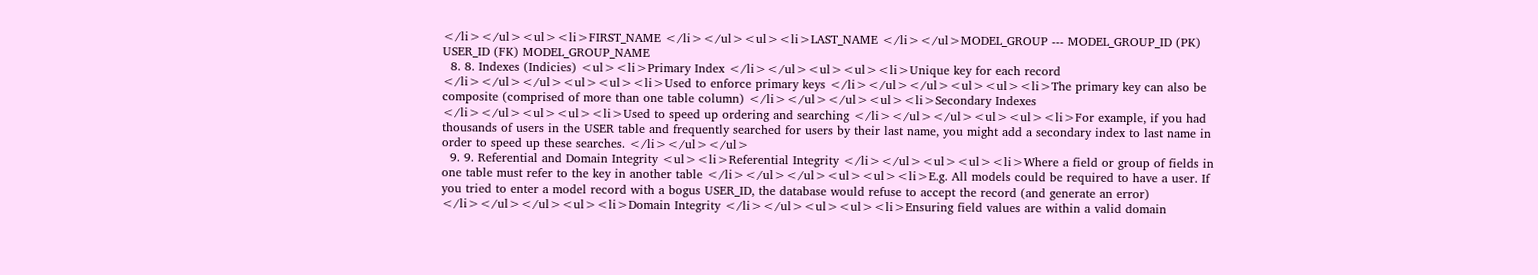</li></ul><ul><li>FIRST_NAME </li></ul><ul><li>LAST_NAME </li></ul>MODEL_GROUP --- MODEL_GROUP_ID (PK) USER_ID (FK) MODEL_GROUP_NAME
  8. 8. Indexes (Indicies) <ul><li>Primary Index </li></ul><ul><ul><li>Unique key for each record </li></ul></ul><ul><ul><li>Used to enforce primary keys </li></ul></ul><ul><ul><li>The primary key can also be composite (comprised of more than one table column) </li></ul></ul><ul><li>Secondary Indexes </li></ul><ul><ul><li>Used to speed up ordering and searching </li></ul></ul><ul><ul><li>For example, if you had thousands of users in the USER table and frequently searched for users by their last name, you might add a secondary index to last name in order to speed up these searches. </li></ul></ul>
  9. 9. Referential and Domain Integrity <ul><li>Referential Integrity </li></ul><ul><ul><li>Where a field or group of fields in one table must refer to the key in another table </li></ul></ul><ul><ul><li>E.g. All models could be required to have a user. If you tried to enter a model record with a bogus USER_ID, the database would refuse to accept the record (and generate an error) </li></ul></ul><ul><li>Domain Integrity </li></ul><ul><ul><li>Ensuring field values are within a valid domain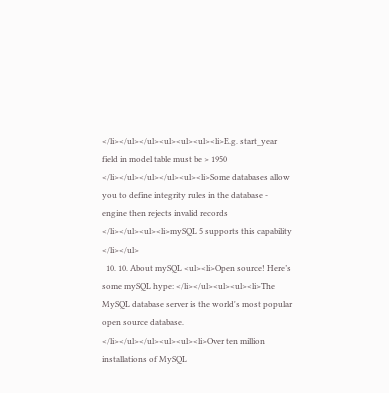</li></ul></ul><ul><ul><ul><li>E.g. start_year field in model table must be > 1950 </li></ul></ul></ul><ul><li>Some databases allow you to define integrity rules in the database - engine then rejects invalid records </li></ul><ul><li>mySQL 5 supports this capability </li></ul>
  10. 10. About mySQL <ul><li>Open source! Here’s some mySQL hype: </li></ul><ul><ul><li>The MySQL database server is the world's most popular open source database. </li></ul></ul><ul><ul><li>Over ten million installations of MySQL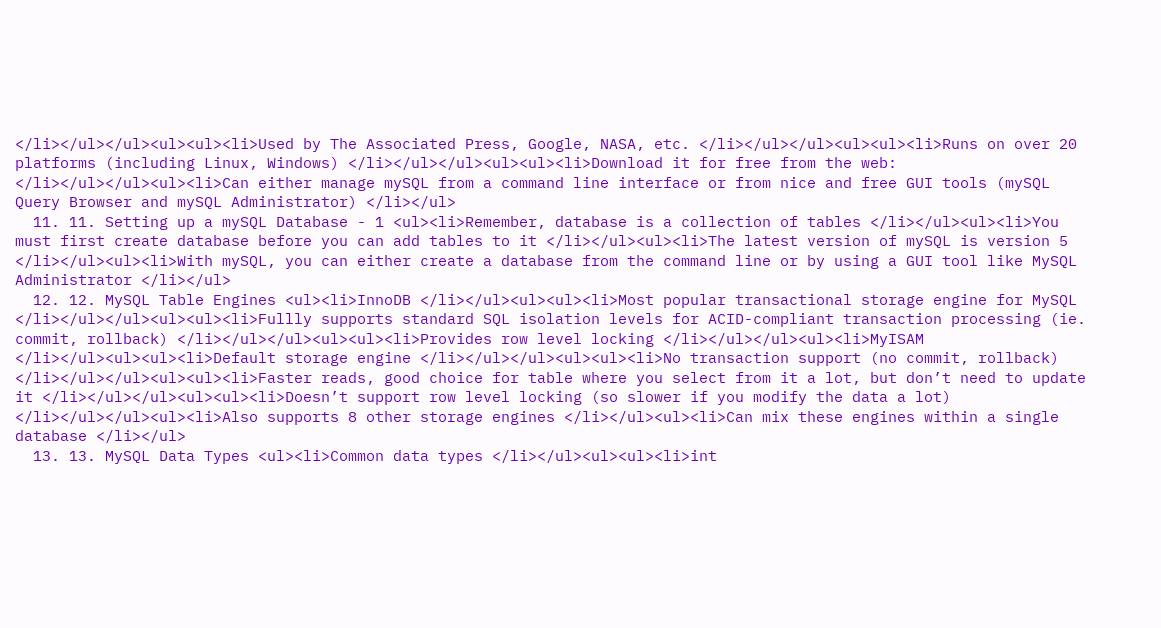</li></ul></ul><ul><ul><li>Used by The Associated Press, Google, NASA, etc. </li></ul></ul><ul><ul><li>Runs on over 20 platforms (including Linux, Windows) </li></ul></ul><ul><ul><li>Download it for free from the web: </li></ul></ul><ul><li>Can either manage mySQL from a command line interface or from nice and free GUI tools (mySQL Query Browser and mySQL Administrator) </li></ul>
  11. 11. Setting up a mySQL Database - 1 <ul><li>Remember, database is a collection of tables </li></ul><ul><li>You must first create database before you can add tables to it </li></ul><ul><li>The latest version of mySQL is version 5 </li></ul><ul><li>With mySQL, you can either create a database from the command line or by using a GUI tool like MySQL Administrator </li></ul>
  12. 12. MySQL Table Engines <ul><li>InnoDB </li></ul><ul><ul><li>Most popular transactional storage engine for MySQL </li></ul></ul><ul><ul><li>Fullly supports standard SQL isolation levels for ACID-compliant transaction processing (ie. commit, rollback) </li></ul></ul><ul><ul><li>Provides row level locking </li></ul></ul><ul><li>MyISAM </li></ul><ul><ul><li>Default storage engine </li></ul></ul><ul><ul><li>No transaction support (no commit, rollback) </li></ul></ul><ul><ul><li>Faster reads, good choice for table where you select from it a lot, but don’t need to update it </li></ul></ul><ul><ul><li>Doesn’t support row level locking (so slower if you modify the data a lot) </li></ul></ul><ul><li>Also supports 8 other storage engines </li></ul><ul><li>Can mix these engines within a single database </li></ul>
  13. 13. MySQL Data Types <ul><li>Common data types </li></ul><ul><ul><li>int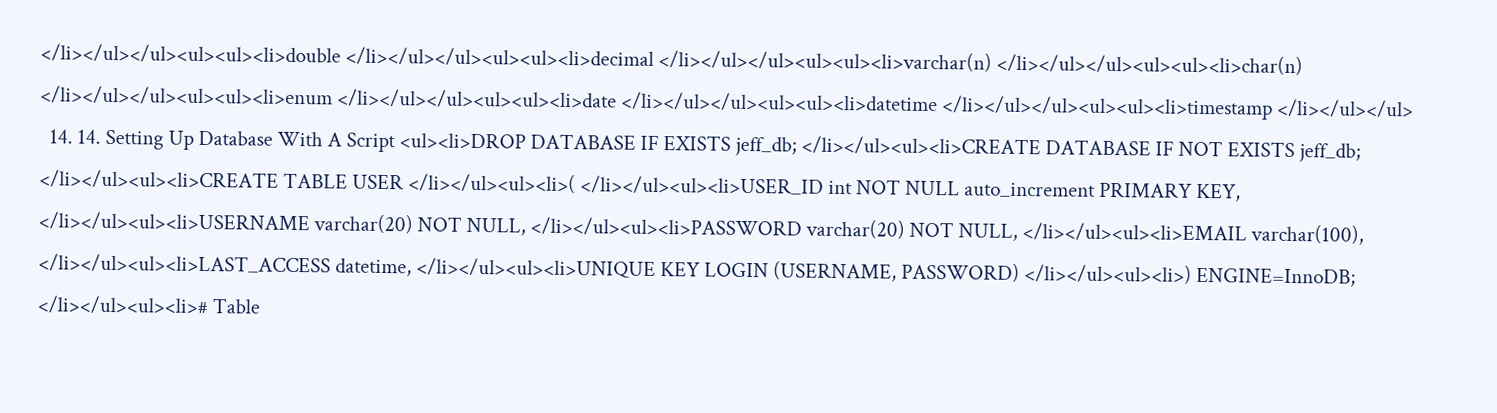</li></ul></ul><ul><ul><li>double </li></ul></ul><ul><ul><li>decimal </li></ul></ul><ul><ul><li>varchar(n) </li></ul></ul><ul><ul><li>char(n) </li></ul></ul><ul><ul><li>enum </li></ul></ul><ul><ul><li>date </li></ul></ul><ul><ul><li>datetime </li></ul></ul><ul><ul><li>timestamp </li></ul></ul>
  14. 14. Setting Up Database With A Script <ul><li>DROP DATABASE IF EXISTS jeff_db; </li></ul><ul><li>CREATE DATABASE IF NOT EXISTS jeff_db; </li></ul><ul><li>CREATE TABLE USER </li></ul><ul><li>( </li></ul><ul><li>USER_ID int NOT NULL auto_increment PRIMARY KEY, </li></ul><ul><li>USERNAME varchar(20) NOT NULL, </li></ul><ul><li>PASSWORD varchar(20) NOT NULL, </li></ul><ul><li>EMAIL varchar(100), </li></ul><ul><li>LAST_ACCESS datetime, </li></ul><ul><li>UNIQUE KEY LOGIN (USERNAME, PASSWORD) </li></ul><ul><li>) ENGINE=InnoDB; </li></ul><ul><li># Table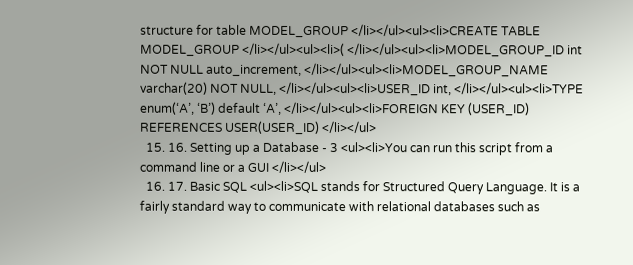structure for table MODEL_GROUP </li></ul><ul><li>CREATE TABLE MODEL_GROUP </li></ul><ul><li>( </li></ul><ul><li>MODEL_GROUP_ID int NOT NULL auto_increment, </li></ul><ul><li>MODEL_GROUP_NAME varchar(20) NOT NULL, </li></ul><ul><li>USER_ID int, </li></ul><ul><li>TYPE enum(‘A’, ‘B’) default ‘A’, </li></ul><ul><li>FOREIGN KEY (USER_ID) REFERENCES USER(USER_ID) </li></ul>
  15. 16. Setting up a Database - 3 <ul><li>You can run this script from a command line or a GUI </li></ul>
  16. 17. Basic SQL <ul><li>SQL stands for Structured Query Language. It is a fairly standard way to communicate with relational databases such as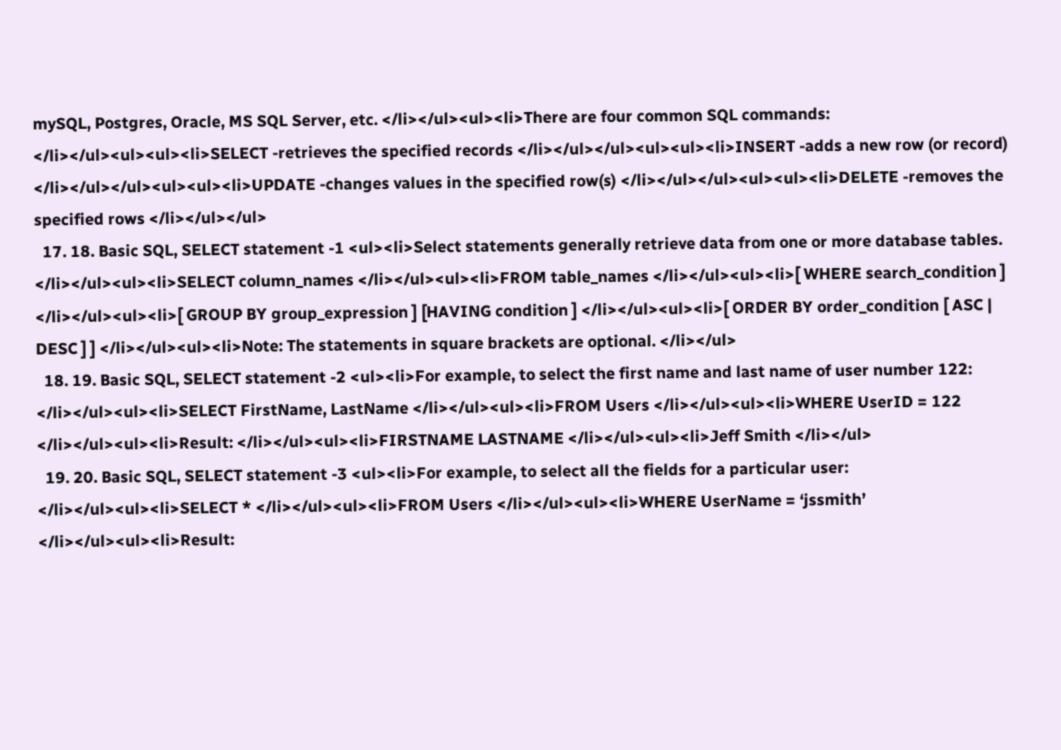mySQL, Postgres, Oracle, MS SQL Server, etc. </li></ul><ul><li>There are four common SQL commands: </li></ul><ul><ul><li>SELECT -retrieves the specified records </li></ul></ul><ul><ul><li>INSERT -adds a new row (or record) </li></ul></ul><ul><ul><li>UPDATE -changes values in the specified row(s) </li></ul></ul><ul><ul><li>DELETE -removes the specified rows </li></ul></ul>
  17. 18. Basic SQL, SELECT statement -1 <ul><li>Select statements generally retrieve data from one or more database tables. </li></ul><ul><li>SELECT column_names </li></ul><ul><li>FROM table_names </li></ul><ul><li>[ WHERE search_condition ] </li></ul><ul><li>[ GROUP BY group_expression ] [HAVING condition ] </li></ul><ul><li>[ ORDER BY order_condition [ ASC | DESC ] ] </li></ul><ul><li>Note: The statements in square brackets are optional. </li></ul>
  18. 19. Basic SQL, SELECT statement -2 <ul><li>For example, to select the first name and last name of user number 122: </li></ul><ul><li>SELECT FirstName, LastName </li></ul><ul><li>FROM Users </li></ul><ul><li>WHERE UserID = 122 </li></ul><ul><li>Result: </li></ul><ul><li>FIRSTNAME LASTNAME </li></ul><ul><li>Jeff Smith </li></ul>
  19. 20. Basic SQL, SELECT statement -3 <ul><li>For example, to select all the fields for a particular user: </li></ul><ul><li>SELECT * </li></ul><ul><li>FROM Users </li></ul><ul><li>WHERE UserName = ‘jssmith’ </li></ul><ul><li>Result: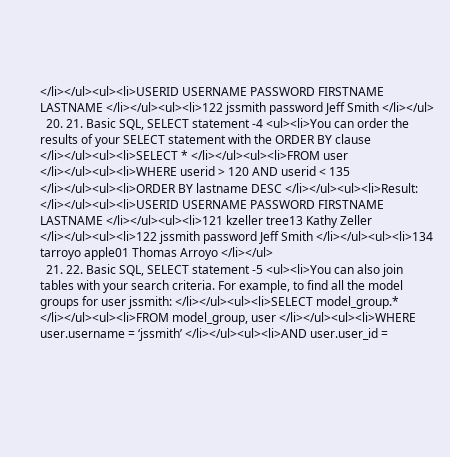</li></ul><ul><li>USERID USERNAME PASSWORD FIRSTNAME LASTNAME </li></ul><ul><li>122 jssmith password Jeff Smith </li></ul>
  20. 21. Basic SQL, SELECT statement -4 <ul><li>You can order the results of your SELECT statement with the ORDER BY clause </li></ul><ul><li>SELECT * </li></ul><ul><li>FROM user </li></ul><ul><li>WHERE userid > 120 AND userid < 135 </li></ul><ul><li>ORDER BY lastname DESC </li></ul><ul><li>Result: </li></ul><ul><li>USERID USERNAME PASSWORD FIRSTNAME LASTNAME </li></ul><ul><li>121 kzeller tree13 Kathy Zeller </li></ul><ul><li>122 jssmith password Jeff Smith </li></ul><ul><li>134 tarroyo apple01 Thomas Arroyo </li></ul>
  21. 22. Basic SQL, SELECT statement -5 <ul><li>You can also join tables with your search criteria. For example, to find all the model groups for user jssmith: </li></ul><ul><li>SELECT model_group.* </li></ul><ul><li>FROM model_group, user </li></ul><ul><li>WHERE user.username = ‘jssmith’ </li></ul><ul><li>AND user.user_id =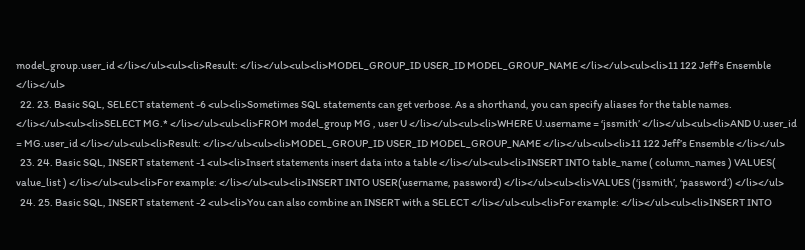model_group.user_id </li></ul><ul><li>Result: </li></ul><ul><li>MODEL_GROUP_ID USER_ID MODEL_GROUP_NAME </li></ul><ul><li>11 122 Jeff’s Ensemble </li></ul>
  22. 23. Basic SQL, SELECT statement -6 <ul><li>Sometimes SQL statements can get verbose. As a shorthand, you can specify aliases for the table names. </li></ul><ul><li>SELECT MG.* </li></ul><ul><li>FROM model_group MG , user U </li></ul><ul><li>WHERE U.username = ‘jssmith’ </li></ul><ul><li>AND U.user_id = MG.user_id </li></ul><ul><li>Result: </li></ul><ul><li>MODEL_GROUP_ID USER_ID MODEL_GROUP_NAME </li></ul><ul><li>11 122 Jeff’s Ensemble </li></ul>
  23. 24. Basic SQL, INSERT statement -1 <ul><li>Insert statements insert data into a table </li></ul><ul><li>INSERT INTO table_name ( column_names ) VALUES( value_list ) </li></ul><ul><li>For example: </li></ul><ul><li>INSERT INTO USER(username, password) </li></ul><ul><li>VALUES (‘jssmith’, ‘password’) </li></ul>
  24. 25. Basic SQL, INSERT statement -2 <ul><li>You can also combine an INSERT with a SELECT </li></ul><ul><li>For example: </li></ul><ul><li>INSERT INTO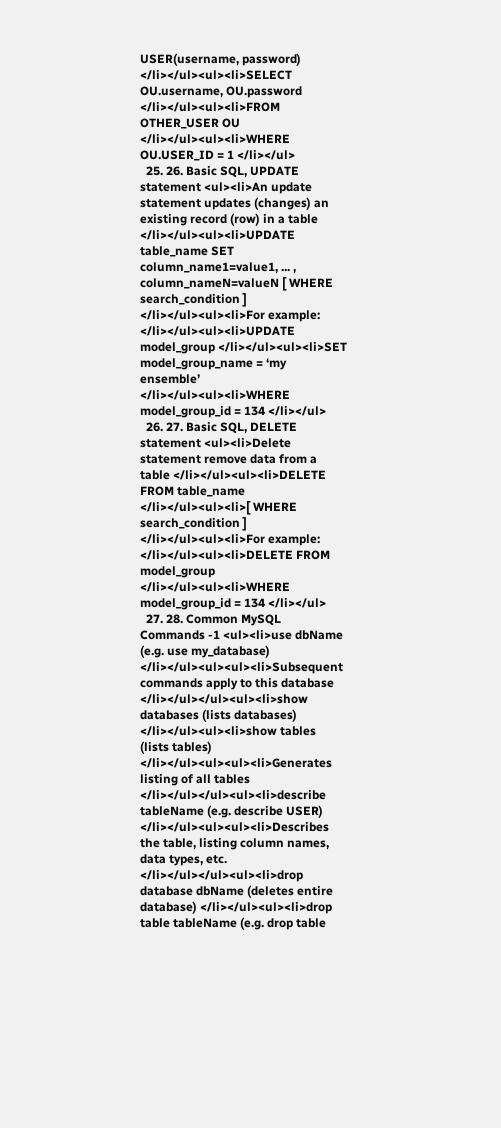USER(username, password) </li></ul><ul><li>SELECT OU.username, OU.password </li></ul><ul><li>FROM OTHER_USER OU </li></ul><ul><li>WHERE OU.USER_ID = 1 </li></ul>
  25. 26. Basic SQL, UPDATE statement <ul><li>An update statement updates (changes) an existing record (row) in a table </li></ul><ul><li>UPDATE table_name SET column_name1=value1, ... , column_nameN=valueN [ WHERE search_condition ] </li></ul><ul><li>For example: </li></ul><ul><li>UPDATE model_group </li></ul><ul><li>SET model_group_name = ‘my ensemble’ </li></ul><ul><li>WHERE model_group_id = 134 </li></ul>
  26. 27. Basic SQL, DELETE statement <ul><li>Delete statement remove data from a table </li></ul><ul><li>DELETE FROM table_name </li></ul><ul><li>[ WHERE search_condition ] </li></ul><ul><li>For example: </li></ul><ul><li>DELETE FROM model_group </li></ul><ul><li>WHERE model_group_id = 134 </li></ul>
  27. 28. Common MySQL Commands -1 <ul><li>use dbName (e.g. use my_database) </li></ul><ul><ul><li>Subsequent commands apply to this database </li></ul></ul><ul><li>show databases (lists databases) </li></ul><ul><li>show tables (lists tables) </li></ul><ul><ul><li>Generates listing of all tables </li></ul></ul><ul><li>describe tableName (e.g. describe USER) </li></ul><ul><ul><li>Describes the table, listing column names, data types, etc. </li></ul></ul><ul><li>drop database dbName (deletes entire database) </li></ul><ul><li>drop table tableName (e.g. drop table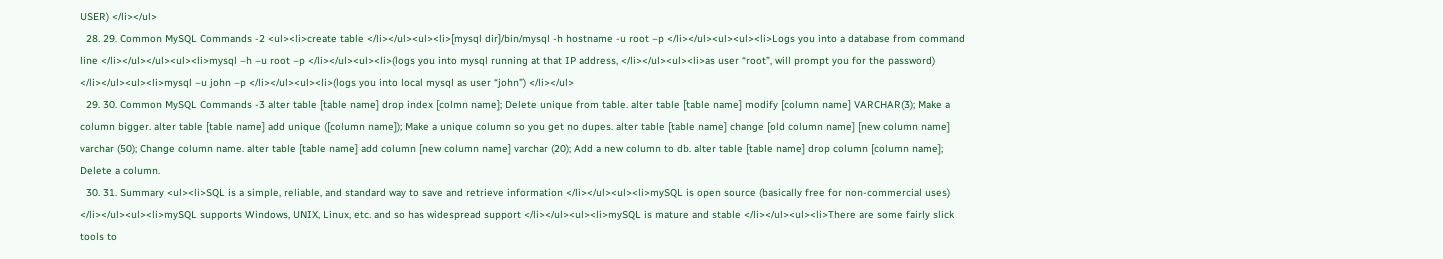USER) </li></ul>
  28. 29. Common MySQL Commands -2 <ul><li>create table </li></ul><ul><li>[mysql dir]/bin/mysql -h hostname -u root –p </li></ul><ul><ul><li>Logs you into a database from command line </li></ul></ul><ul><li>mysql –h –u root –p </li></ul><ul><li>(logs you into mysql running at that IP address, </li></ul><ul><li>as user “root”, will prompt you for the password) </li></ul><ul><li>mysql –u john –p </li></ul><ul><li>(logs you into local mysql as user “john”) </li></ul>
  29. 30. Common MySQL Commands -3 alter table [table name] drop index [colmn name]; Delete unique from table. alter table [table name] modify [column name] VARCHAR(3); Make a column bigger. alter table [table name] add unique ([column name]); Make a unique column so you get no dupes. alter table [table name] change [old column name] [new column name] varchar (50); Change column name. alter table [table name] add column [new column name] varchar (20); Add a new column to db. alter table [table name] drop column [column name]; Delete a column.
  30. 31. Summary <ul><li>SQL is a simple, reliable, and standard way to save and retrieve information </li></ul><ul><li>mySQL is open source (basically free for non-commercial uses) </li></ul><ul><li>mySQL supports Windows, UNIX, Linux, etc. and so has widespread support </li></ul><ul><li>mySQL is mature and stable </li></ul><ul><li>There are some fairly slick tools to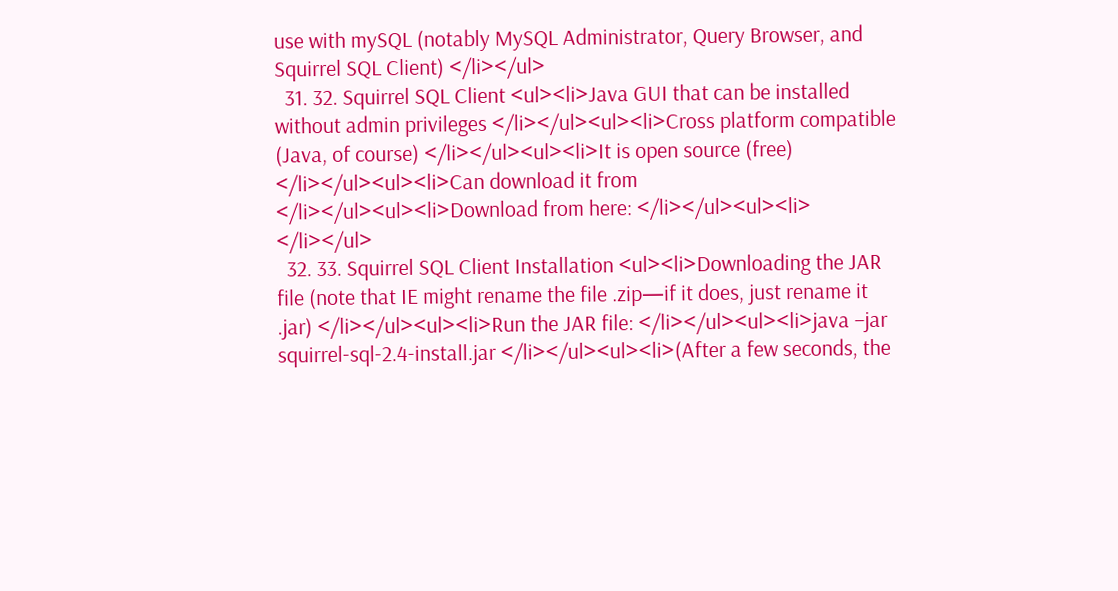use with mySQL (notably MySQL Administrator, Query Browser, and Squirrel SQL Client) </li></ul>
  31. 32. Squirrel SQL Client <ul><li>Java GUI that can be installed without admin privileges </li></ul><ul><li>Cross platform compatible (Java, of course) </li></ul><ul><li>It is open source (free) </li></ul><ul><li>Can download it from </li></ul><ul><li>Download from here: </li></ul><ul><li> </li></ul>
  32. 33. Squirrel SQL Client Installation <ul><li>Downloading the JAR file (note that IE might rename the file .zip—if it does, just rename it .jar) </li></ul><ul><li>Run the JAR file: </li></ul><ul><li>java –jar squirrel-sql-2.4-install.jar </li></ul><ul><li>(After a few seconds, the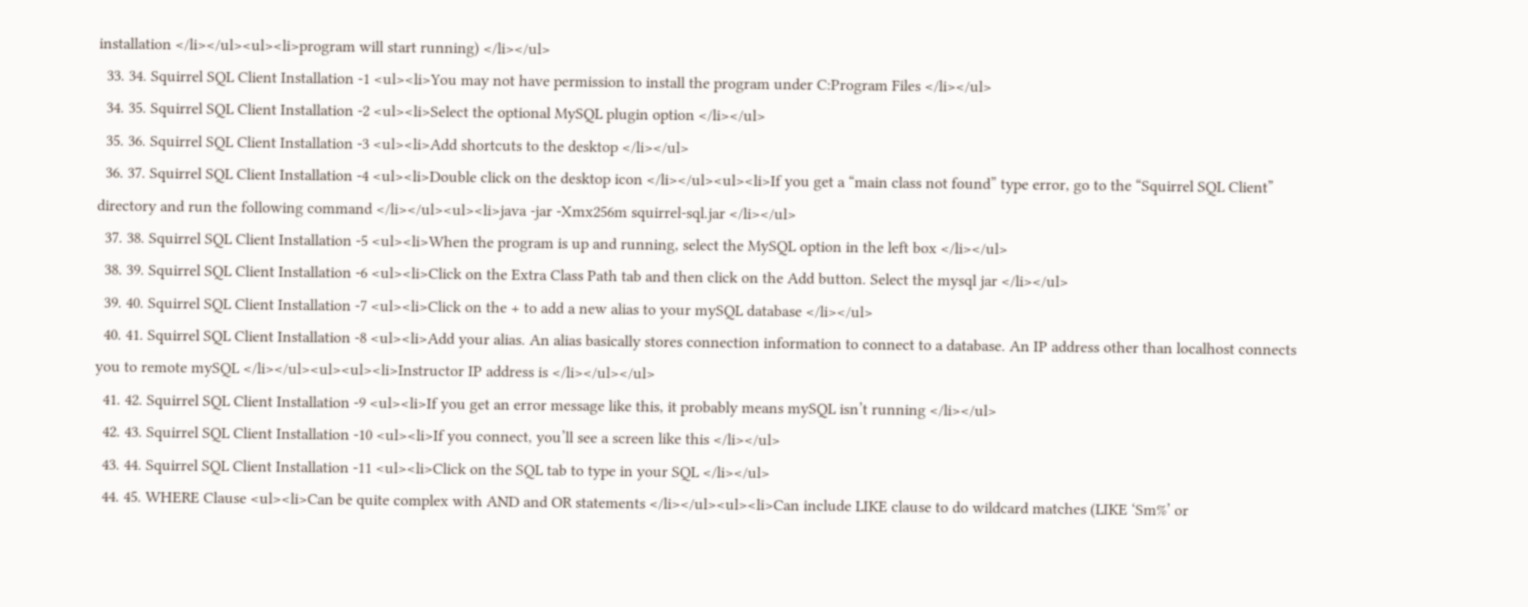installation </li></ul><ul><li>program will start running) </li></ul>
  33. 34. Squirrel SQL Client Installation -1 <ul><li>You may not have permission to install the program under C:Program Files </li></ul>
  34. 35. Squirrel SQL Client Installation -2 <ul><li>Select the optional MySQL plugin option </li></ul>
  35. 36. Squirrel SQL Client Installation -3 <ul><li>Add shortcuts to the desktop </li></ul>
  36. 37. Squirrel SQL Client Installation -4 <ul><li>Double click on the desktop icon </li></ul><ul><li>If you get a “main class not found” type error, go to the “Squirrel SQL Client” directory and run the following command </li></ul><ul><li>java -jar -Xmx256m squirrel-sql.jar </li></ul>
  37. 38. Squirrel SQL Client Installation -5 <ul><li>When the program is up and running, select the MySQL option in the left box </li></ul>
  38. 39. Squirrel SQL Client Installation -6 <ul><li>Click on the Extra Class Path tab and then click on the Add button. Select the mysql jar </li></ul>
  39. 40. Squirrel SQL Client Installation -7 <ul><li>Click on the + to add a new alias to your mySQL database </li></ul>
  40. 41. Squirrel SQL Client Installation -8 <ul><li>Add your alias. An alias basically stores connection information to connect to a database. An IP address other than localhost connects you to remote mySQL </li></ul><ul><ul><li>Instructor IP address is </li></ul></ul>
  41. 42. Squirrel SQL Client Installation -9 <ul><li>If you get an error message like this, it probably means mySQL isn’t running </li></ul>
  42. 43. Squirrel SQL Client Installation -10 <ul><li>If you connect, you’ll see a screen like this </li></ul>
  43. 44. Squirrel SQL Client Installation -11 <ul><li>Click on the SQL tab to type in your SQL </li></ul>
  44. 45. WHERE Clause <ul><li>Can be quite complex with AND and OR statements </li></ul><ul><li>Can include LIKE clause to do wildcard matches (LIKE ‘Sm%’ or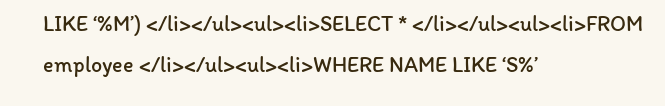LIKE ‘%M’) </li></ul><ul><li>SELECT * </li></ul><ul><li>FROM employee </li></ul><ul><li>WHERE NAME LIKE ‘S%’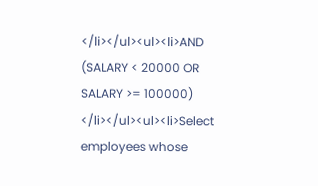</li></ul><ul><li>AND (SALARY < 20000 OR SALARY >= 100000) </li></ul><ul><li>Select employees whose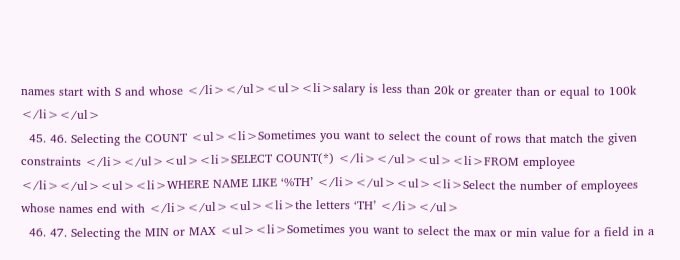names start with S and whose </li></ul><ul><li>salary is less than 20k or greater than or equal to 100k </li></ul>
  45. 46. Selecting the COUNT <ul><li>Sometimes you want to select the count of rows that match the given constraints </li></ul><ul><li>SELECT COUNT(*) </li></ul><ul><li>FROM employee </li></ul><ul><li>WHERE NAME LIKE ‘%TH’ </li></ul><ul><li>Select the number of employees whose names end with </li></ul><ul><li>the letters ‘TH’ </li></ul>
  46. 47. Selecting the MIN or MAX <ul><li>Sometimes you want to select the max or min value for a field in a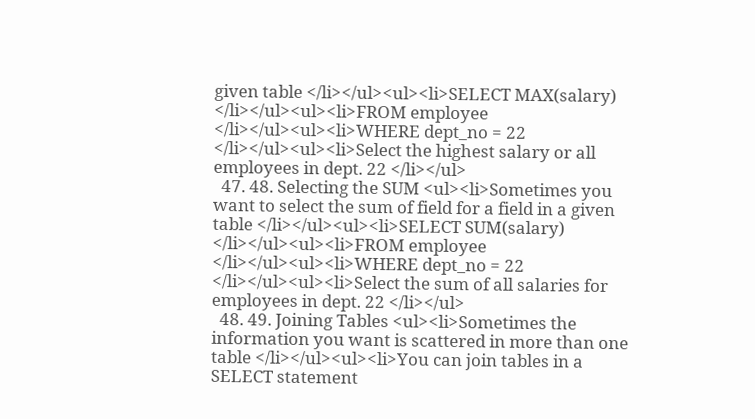given table </li></ul><ul><li>SELECT MAX(salary) </li></ul><ul><li>FROM employee </li></ul><ul><li>WHERE dept_no = 22 </li></ul><ul><li>Select the highest salary or all employees in dept. 22 </li></ul>
  47. 48. Selecting the SUM <ul><li>Sometimes you want to select the sum of field for a field in a given table </li></ul><ul><li>SELECT SUM(salary) </li></ul><ul><li>FROM employee </li></ul><ul><li>WHERE dept_no = 22 </li></ul><ul><li>Select the sum of all salaries for employees in dept. 22 </li></ul>
  48. 49. Joining Tables <ul><li>Sometimes the information you want is scattered in more than one table </li></ul><ul><li>You can join tables in a SELECT statement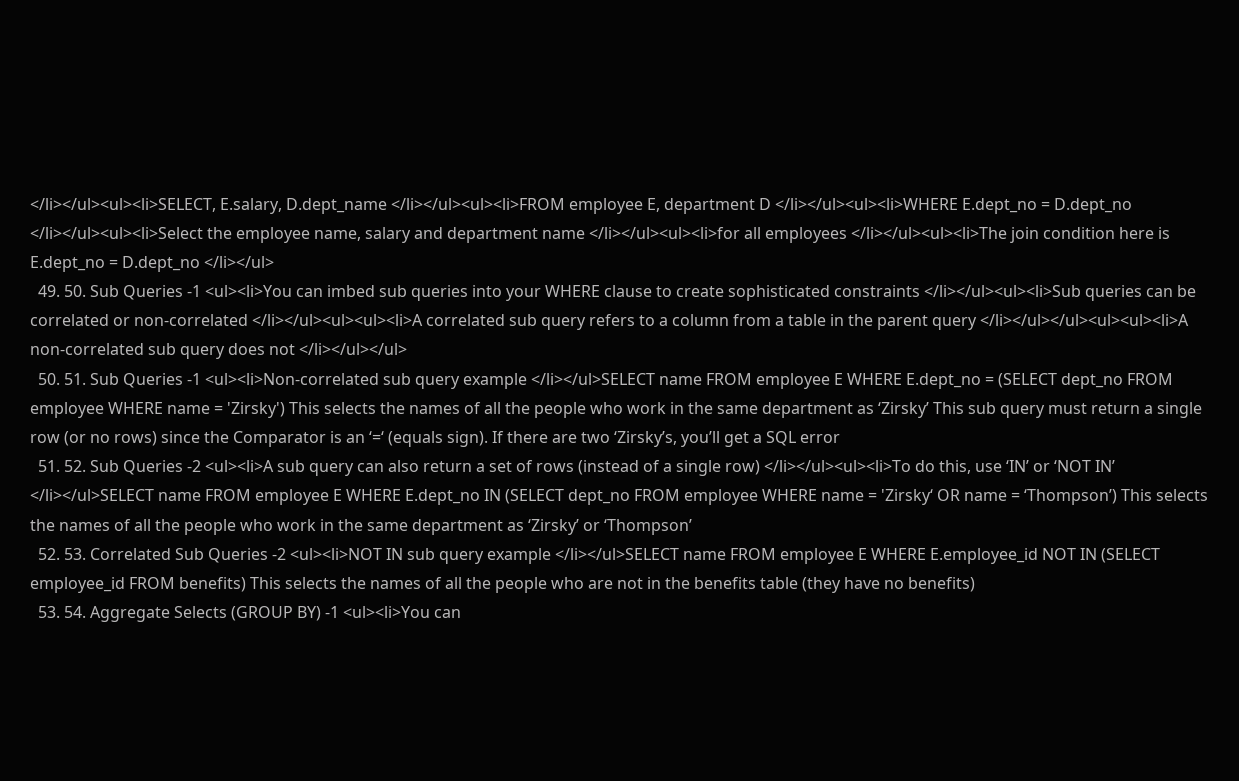</li></ul><ul><li>SELECT, E.salary, D.dept_name </li></ul><ul><li>FROM employee E, department D </li></ul><ul><li>WHERE E.dept_no = D.dept_no </li></ul><ul><li>Select the employee name, salary and department name </li></ul><ul><li>for all employees </li></ul><ul><li>The join condition here is E.dept_no = D.dept_no </li></ul>
  49. 50. Sub Queries -1 <ul><li>You can imbed sub queries into your WHERE clause to create sophisticated constraints </li></ul><ul><li>Sub queries can be correlated or non-correlated </li></ul><ul><ul><li>A correlated sub query refers to a column from a table in the parent query </li></ul></ul><ul><ul><li>A non-correlated sub query does not </li></ul></ul>
  50. 51. Sub Queries -1 <ul><li>Non-correlated sub query example </li></ul>SELECT name FROM employee E WHERE E.dept_no = (SELECT dept_no FROM employee WHERE name = 'Zirsky') This selects the names of all the people who work in the same department as ‘Zirsky’ This sub query must return a single row (or no rows) since the Comparator is an ‘=‘ (equals sign). If there are two ‘Zirsky’s, you’ll get a SQL error
  51. 52. Sub Queries -2 <ul><li>A sub query can also return a set of rows (instead of a single row) </li></ul><ul><li>To do this, use ‘IN’ or ‘NOT IN’ </li></ul>SELECT name FROM employee E WHERE E.dept_no IN (SELECT dept_no FROM employee WHERE name = 'Zirsky‘ OR name = ‘Thompson’) This selects the names of all the people who work in the same department as ‘Zirsky’ or ‘Thompson’
  52. 53. Correlated Sub Queries -2 <ul><li>NOT IN sub query example </li></ul>SELECT name FROM employee E WHERE E.employee_id NOT IN (SELECT employee_id FROM benefits) This selects the names of all the people who are not in the benefits table (they have no benefits)
  53. 54. Aggregate Selects (GROUP BY) -1 <ul><li>You can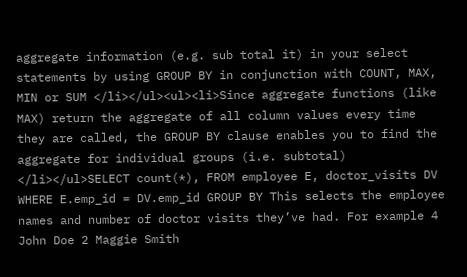aggregate information (e.g. sub total it) in your select statements by using GROUP BY in conjunction with COUNT, MAX, MIN or SUM </li></ul><ul><li>Since aggregate functions (like MAX) return the aggregate of all column values every time they are called, the GROUP BY clause enables you to find the aggregate for individual groups (i.e. subtotal) </li></ul>SELECT count(*), FROM employee E, doctor_visits DV WHERE E.emp_id = DV.emp_id GROUP BY This selects the employee names and number of doctor visits they’ve had. For example 4 John Doe 2 Maggie Smith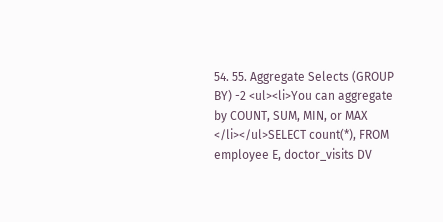54. 55. Aggregate Selects (GROUP BY) -2 <ul><li>You can aggregate by COUNT, SUM, MIN, or MAX </li></ul>SELECT count(*), FROM employee E, doctor_visits DV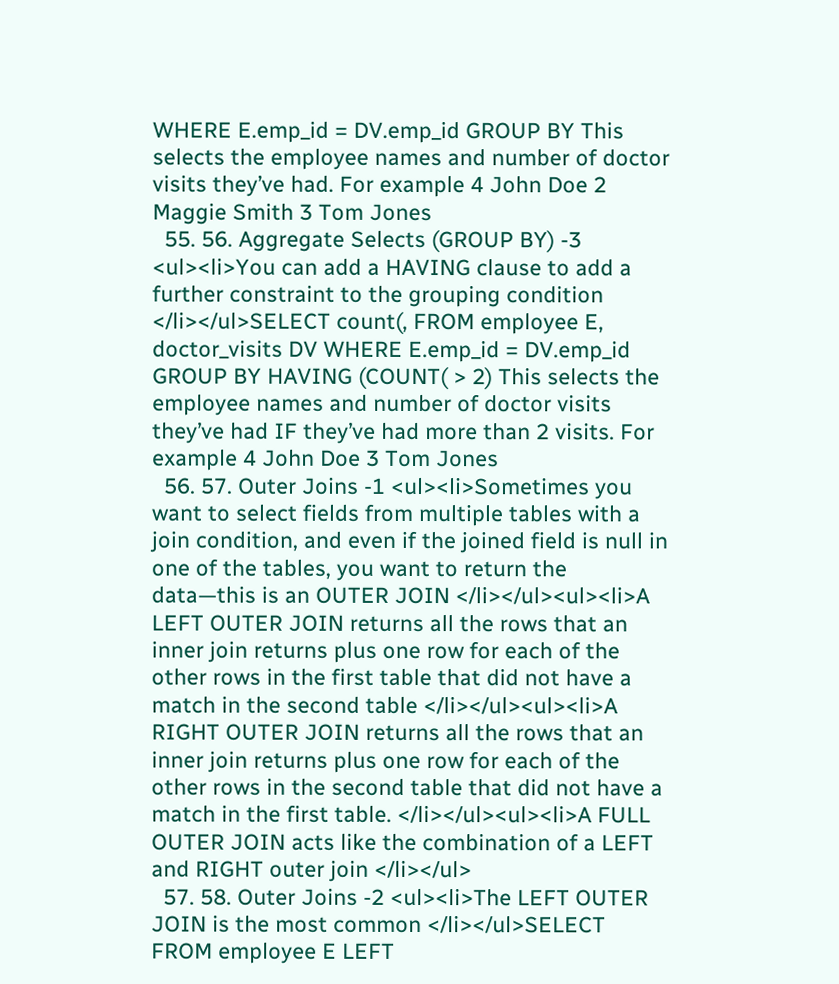WHERE E.emp_id = DV.emp_id GROUP BY This selects the employee names and number of doctor visits they’ve had. For example 4 John Doe 2 Maggie Smith 3 Tom Jones
  55. 56. Aggregate Selects (GROUP BY) -3 <ul><li>You can add a HAVING clause to add a further constraint to the grouping condition </li></ul>SELECT count(, FROM employee E, doctor_visits DV WHERE E.emp_id = DV.emp_id GROUP BY HAVING (COUNT( > 2) This selects the employee names and number of doctor visits they’ve had IF they’ve had more than 2 visits. For example 4 John Doe 3 Tom Jones
  56. 57. Outer Joins -1 <ul><li>Sometimes you want to select fields from multiple tables with a join condition, and even if the joined field is null in one of the tables, you want to return the data—this is an OUTER JOIN </li></ul><ul><li>A LEFT OUTER JOIN returns all the rows that an inner join returns plus one row for each of the other rows in the first table that did not have a match in the second table </li></ul><ul><li>A RIGHT OUTER JOIN returns all the rows that an inner join returns plus one row for each of the other rows in the second table that did not have a match in the first table. </li></ul><ul><li>A FULL OUTER JOIN acts like the combination of a LEFT and RIGHT outer join </li></ul>
  57. 58. Outer Joins -2 <ul><li>The LEFT OUTER JOIN is the most common </li></ul>SELECT FROM employee E LEFT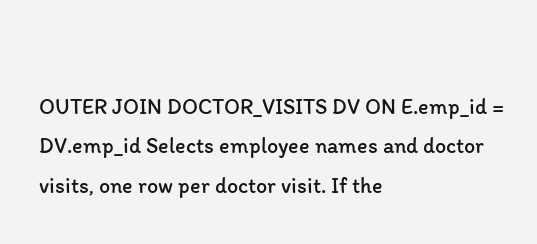OUTER JOIN DOCTOR_VISITS DV ON E.emp_id = DV.emp_id Selects employee names and doctor visits, one row per doctor visit. If the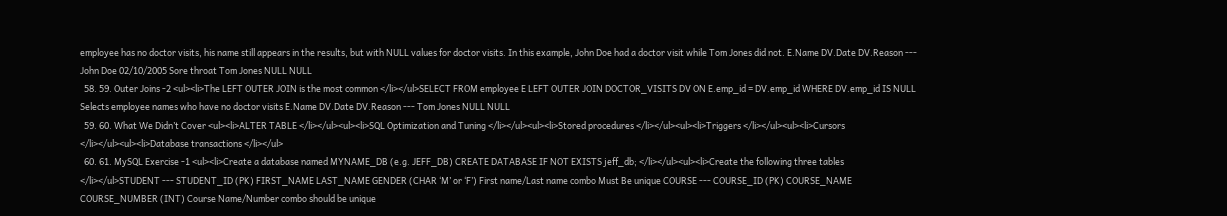employee has no doctor visits, his name still appears in the results, but with NULL values for doctor visits. In this example, John Doe had a doctor visit while Tom Jones did not. E.Name DV.Date DV.Reason --- John Doe 02/10/2005 Sore throat Tom Jones NULL NULL
  58. 59. Outer Joins -2 <ul><li>The LEFT OUTER JOIN is the most common </li></ul>SELECT FROM employee E LEFT OUTER JOIN DOCTOR_VISITS DV ON E.emp_id = DV.emp_id WHERE DV.emp_id IS NULL Selects employee names who have no doctor visits E.Name DV.Date DV.Reason --- Tom Jones NULL NULL
  59. 60. What We Didn’t Cover <ul><li>ALTER TABLE </li></ul><ul><li>SQL Optimization and Tuning </li></ul><ul><li>Stored procedures </li></ul><ul><li>Triggers </li></ul><ul><li>Cursors </li></ul><ul><li>Database transactions </li></ul>
  60. 61. MySQL Exercise -1 <ul><li>Create a database named MYNAME_DB (e.g. JEFF_DB) CREATE DATABASE IF NOT EXISTS jeff_db; </li></ul><ul><li>Create the following three tables </li></ul>STUDENT --- STUDENT_ID (PK) FIRST_NAME LAST_NAME GENDER (CHAR ‘M’ or ‘F’) First name/Last name combo Must Be unique COURSE --- COURSE_ID (PK) COURSE_NAME COURSE_NUMBER (INT) Course Name/Number combo should be unique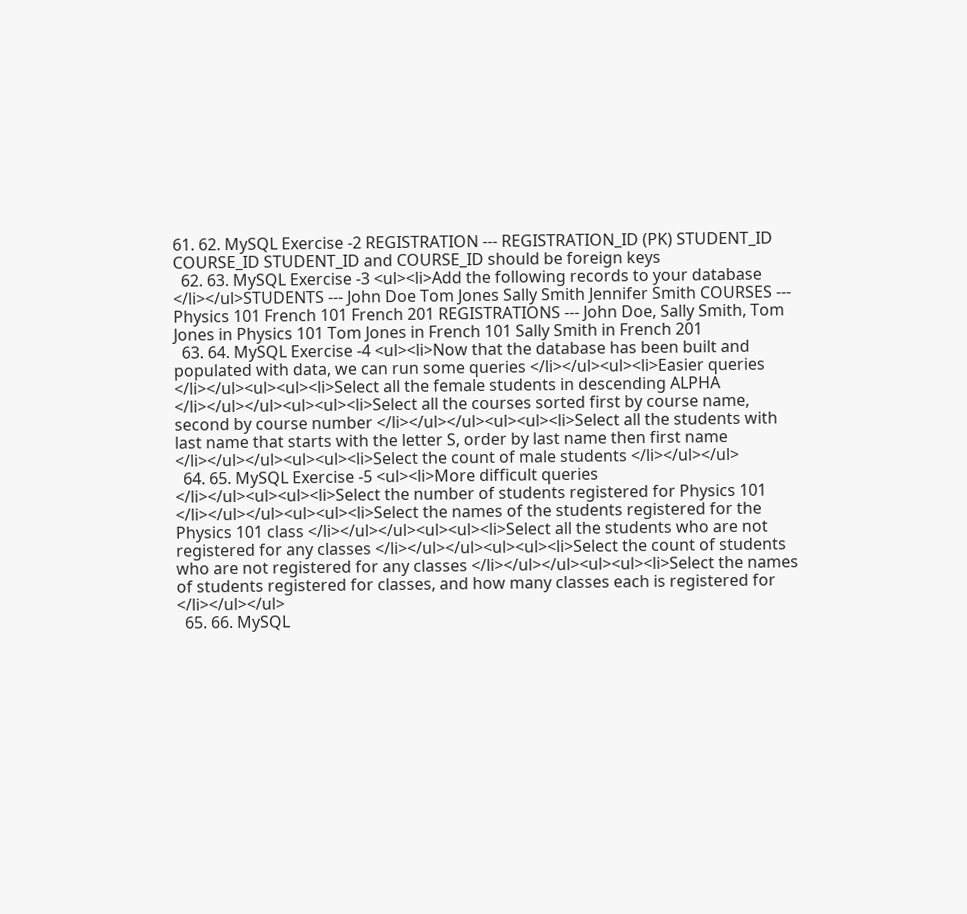61. 62. MySQL Exercise -2 REGISTRATION --- REGISTRATION_ID (PK) STUDENT_ID COURSE_ID STUDENT_ID and COURSE_ID should be foreign keys
  62. 63. MySQL Exercise -3 <ul><li>Add the following records to your database </li></ul>STUDENTS --- John Doe Tom Jones Sally Smith Jennifer Smith COURSES --- Physics 101 French 101 French 201 REGISTRATIONS --- John Doe, Sally Smith, Tom Jones in Physics 101 Tom Jones in French 101 Sally Smith in French 201
  63. 64. MySQL Exercise -4 <ul><li>Now that the database has been built and populated with data, we can run some queries </li></ul><ul><li>Easier queries </li></ul><ul><ul><li>Select all the female students in descending ALPHA </li></ul></ul><ul><ul><li>Select all the courses sorted first by course name, second by course number </li></ul></ul><ul><ul><li>Select all the students with last name that starts with the letter S, order by last name then first name </li></ul></ul><ul><ul><li>Select the count of male students </li></ul></ul>
  64. 65. MySQL Exercise -5 <ul><li>More difficult queries </li></ul><ul><ul><li>Select the number of students registered for Physics 101 </li></ul></ul><ul><ul><li>Select the names of the students registered for the Physics 101 class </li></ul></ul><ul><ul><li>Select all the students who are not registered for any classes </li></ul></ul><ul><ul><li>Select the count of students who are not registered for any classes </li></ul></ul><ul><ul><li>Select the names of students registered for classes, and how many classes each is registered for </li></ul></ul>
  65. 66. MySQL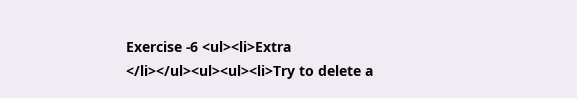Exercise -6 <ul><li>Extra </li></ul><ul><ul><li>Try to delete a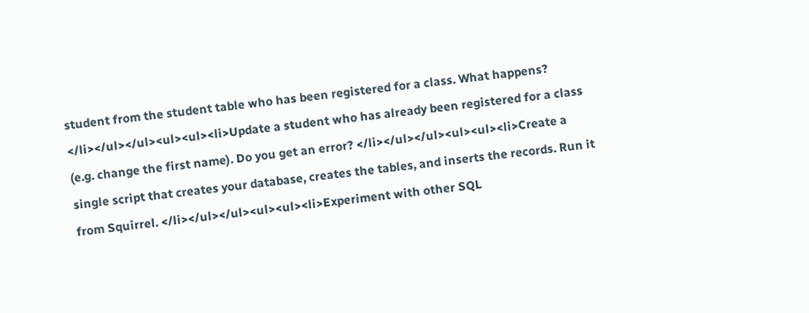student from the student table who has been registered for a class. What happens? </li></ul></ul><ul><ul><li>Update a student who has already been registered for a class (e.g. change the first name). Do you get an error? </li></ul></ul><ul><ul><li>Create a single script that creates your database, creates the tables, and inserts the records. Run it from Squirrel. </li></ul></ul><ul><ul><li>Experiment with other SQL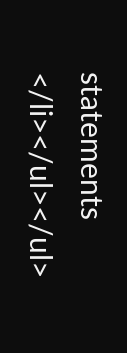statements </li></ul></ul>